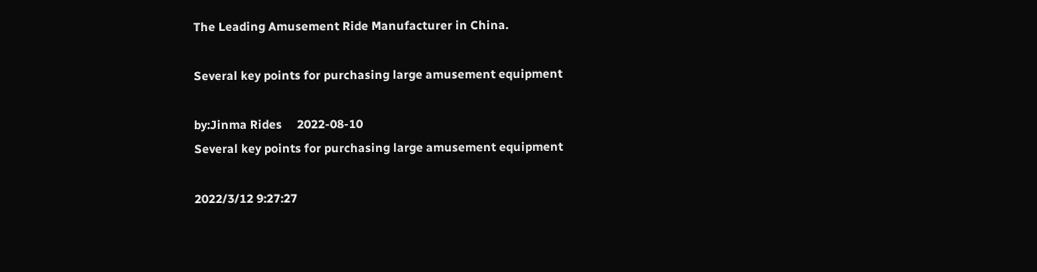The Leading Amusement Ride Manufacturer in China.

Several key points for purchasing large amusement equipment

by:Jinma Rides     2022-08-10
Several key points for purchasing large amusement equipment

2022/3/12 9:27:27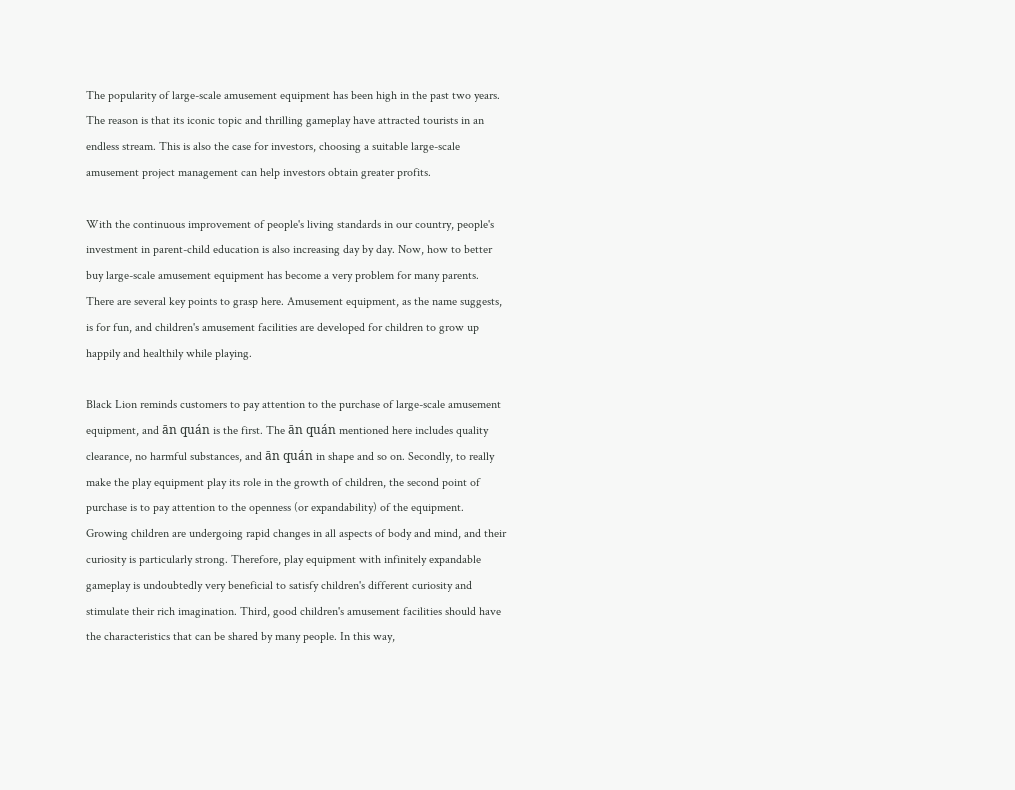The popularity of large-scale amusement equipment has been high in the past two years. The reason is that its iconic topic and thrilling gameplay have attracted tourists in an endless stream. This is also the case for investors, choosing a suitable large-scale amusement project management can help investors obtain greater profits.

With the continuous improvement of people's living standards in our country, people's investment in parent-child education is also increasing day by day. Now, how to better buy large-scale amusement equipment has become a very problem for many parents. There are several key points to grasp here. Amusement equipment, as the name suggests, is for fun, and children's amusement facilities are developed for children to grow up happily and healthily while playing.

Black Lion reminds customers to pay attention to the purchase of large-scale amusement equipment, and ān quán is the first. The ān quán mentioned here includes quality clearance, no harmful substances, and ān quán in shape and so on. Secondly, to really make the play equipment play its role in the growth of children, the second point of purchase is to pay attention to the openness (or expandability) of the equipment. Growing children are undergoing rapid changes in all aspects of body and mind, and their curiosity is particularly strong. Therefore, play equipment with infinitely expandable gameplay is undoubtedly very beneficial to satisfy children's different curiosity and stimulate their rich imagination. Third, good children's amusement facilities should have the characteristics that can be shared by many people. In this way,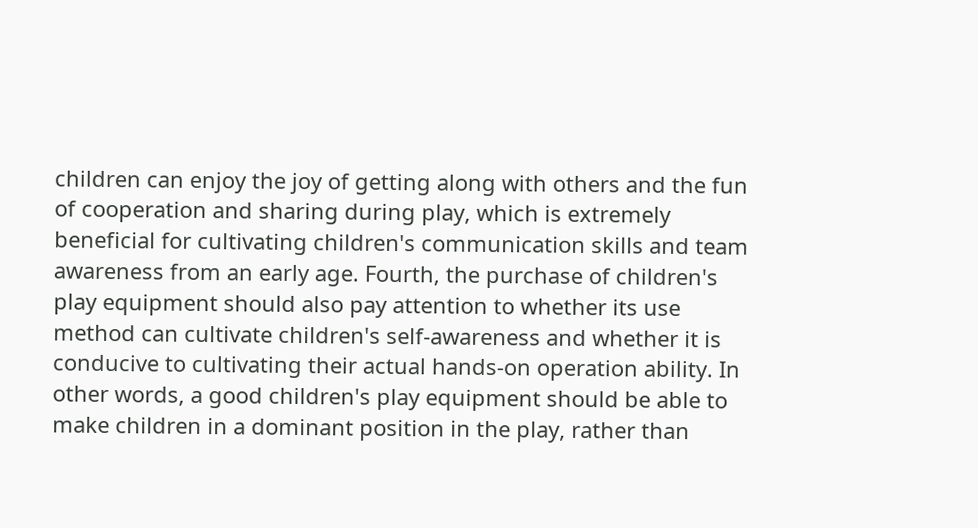children can enjoy the joy of getting along with others and the fun of cooperation and sharing during play, which is extremely beneficial for cultivating children's communication skills and team awareness from an early age. Fourth, the purchase of children's play equipment should also pay attention to whether its use method can cultivate children's self-awareness and whether it is conducive to cultivating their actual hands-on operation ability. In other words, a good children's play equipment should be able to make children in a dominant position in the play, rather than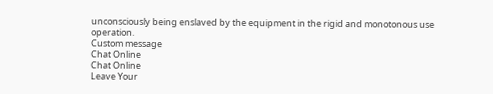unconsciously being enslaved by the equipment in the rigid and monotonous use operation.
Custom message
Chat Online
Chat Online
Leave Your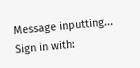Message inputting...
Sign in with: